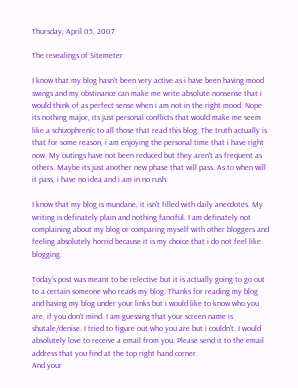Thursday, April 05, 2007

The revealings of Sitemeter

I know that my blog hasn't been very active as i have been having mood swings and my obstinance can make me write absolute nonsense that i would think of as perfect sense when i am not in the right mood. Nope its nothing major, its just personal conflicts that would make me seem like a schizophrenic to all those that read this blog. The truth actually is that for some reason, i am enjoying the personal time that i have right now. My outings have not been reduced but they aren't as frequent as others. Maybe its just another new phase that will pass. As to when will it pass, i have no idea and i am in no rush.

I know that my blog is mundane, it isn't filled with daily anecdotes. My writing is definately plain and nothing fanciful. I am definately not complaining about my blog or comparing myself with other bloggers and feeling absolutely horrid because it is my choice that i do not feel like blogging.

Today's post was meant to be relective but it is actually going to go out to a certain someone who reads my blog. Thanks for reading my blog and having my blog under your links but i would like to know who you are, if you don't mind. I am guessing that your screen name is shutale/denise. I tried to figure out who you are but i couldn't. I would absolutely love to receive a email from you. Please send it to the email address that you find at the top right hand corner.
And your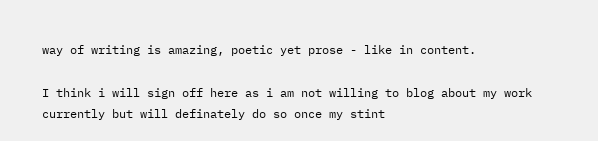way of writing is amazing, poetic yet prose - like in content.

I think i will sign off here as i am not willing to blog about my work currently but will definately do so once my stint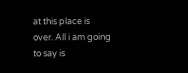at this place is over. All i am going to say is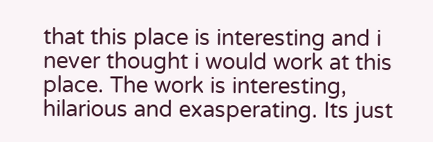that this place is interesting and i never thought i would work at this place. The work is interesting, hilarious and exasperating. Its just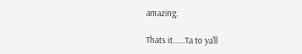amazing.

Thats it......Ta to ya'll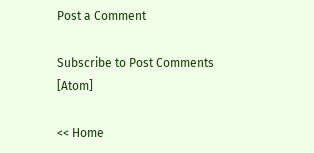Post a Comment

Subscribe to Post Comments [Atom]

<< Home